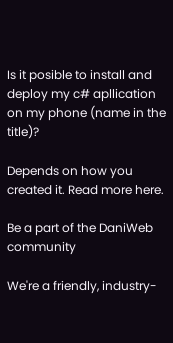Is it posible to install and deploy my c# apllication on my phone (name in the title)?

Depends on how you created it. Read more here.

Be a part of the DaniWeb community

We're a friendly, industry-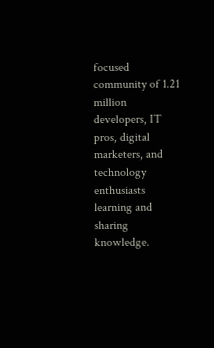focused community of 1.21 million developers, IT pros, digital marketers, and technology enthusiasts learning and sharing knowledge.